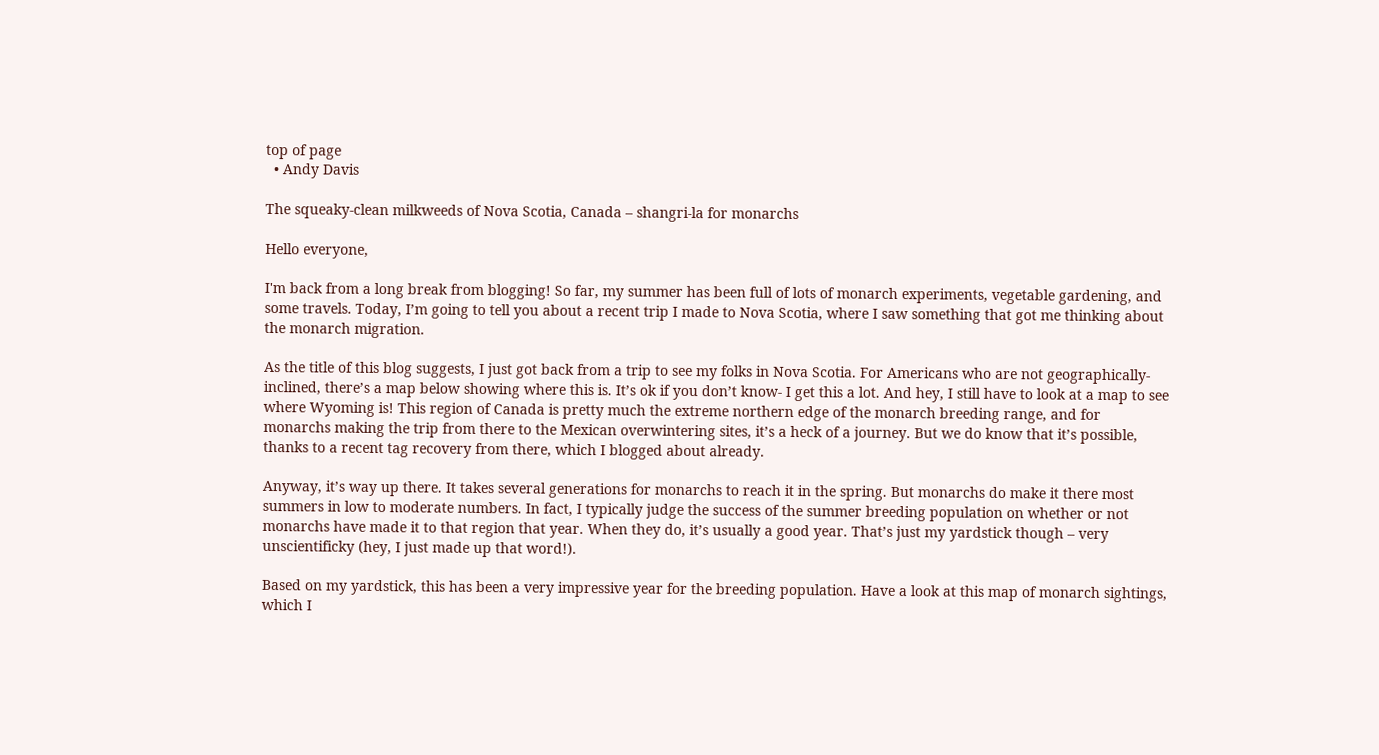top of page
  • Andy Davis

The squeaky-clean milkweeds of Nova Scotia, Canada – shangri-la for monarchs

Hello everyone,

I'm back from a long break from blogging! So far, my summer has been full of lots of monarch experiments, vegetable gardening, and some travels. Today, I’m going to tell you about a recent trip I made to Nova Scotia, where I saw something that got me thinking about the monarch migration.

As the title of this blog suggests, I just got back from a trip to see my folks in Nova Scotia. For Americans who are not geographically-inclined, there’s a map below showing where this is. It’s ok if you don’t know- I get this a lot. And hey, I still have to look at a map to see where Wyoming is! This region of Canada is pretty much the extreme northern edge of the monarch breeding range, and for monarchs making the trip from there to the Mexican overwintering sites, it’s a heck of a journey. But we do know that it’s possible, thanks to a recent tag recovery from there, which I blogged about already.

Anyway, it’s way up there. It takes several generations for monarchs to reach it in the spring. But monarchs do make it there most summers in low to moderate numbers. In fact, I typically judge the success of the summer breeding population on whether or not monarchs have made it to that region that year. When they do, it’s usually a good year. That’s just my yardstick though – very unscientificky (hey, I just made up that word!).

Based on my yardstick, this has been a very impressive year for the breeding population. Have a look at this map of monarch sightings, which I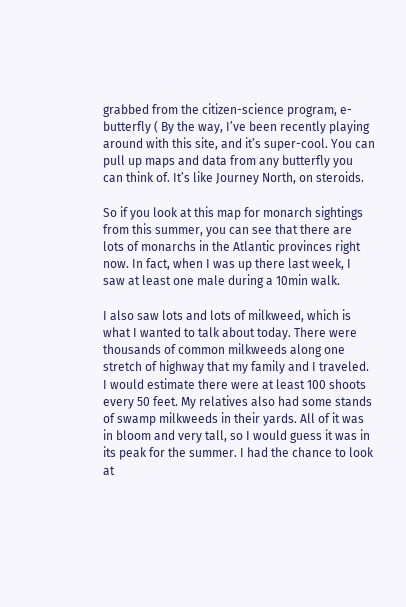grabbed from the citizen-science program, e-butterfly ( By the way, I’ve been recently playing around with this site, and it’s super-cool. You can pull up maps and data from any butterfly you can think of. It’s like Journey North, on steroids.

So if you look at this map for monarch sightings from this summer, you can see that there are lots of monarchs in the Atlantic provinces right now. In fact, when I was up there last week, I saw at least one male during a 10min walk.

I also saw lots and lots of milkweed, which is what I wanted to talk about today. There were thousands of common milkweeds along one stretch of highway that my family and I traveled. I would estimate there were at least 100 shoots every 50 feet. My relatives also had some stands of swamp milkweeds in their yards. All of it was in bloom and very tall, so I would guess it was in its peak for the summer. I had the chance to look at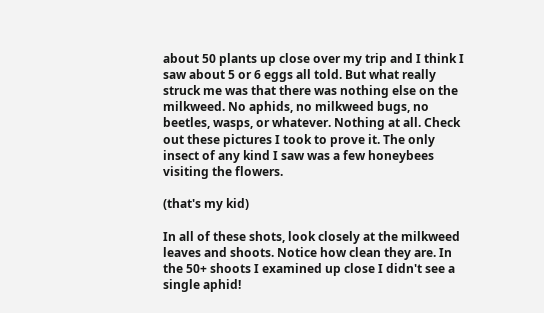about 50 plants up close over my trip and I think I saw about 5 or 6 eggs all told. But what really struck me was that there was nothing else on the milkweed. No aphids, no milkweed bugs, no beetles, wasps, or whatever. Nothing at all. Check out these pictures I took to prove it. The only insect of any kind I saw was a few honeybees visiting the flowers.

(that's my kid)

In all of these shots, look closely at the milkweed leaves and shoots. Notice how clean they are. In the 50+ shoots I examined up close I didn't see a single aphid!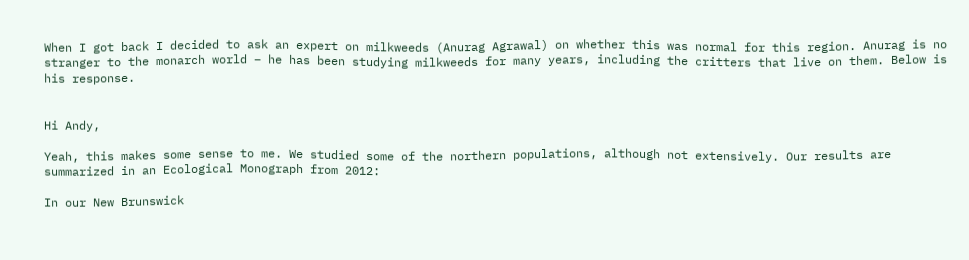When I got back I decided to ask an expert on milkweeds (Anurag Agrawal) on whether this was normal for this region. Anurag is no stranger to the monarch world – he has been studying milkweeds for many years, including the critters that live on them. Below is his response.


Hi Andy,

Yeah, this makes some sense to me. We studied some of the northern populations, although not extensively. Our results are summarized in an Ecological Monograph from 2012:

In our New Brunswick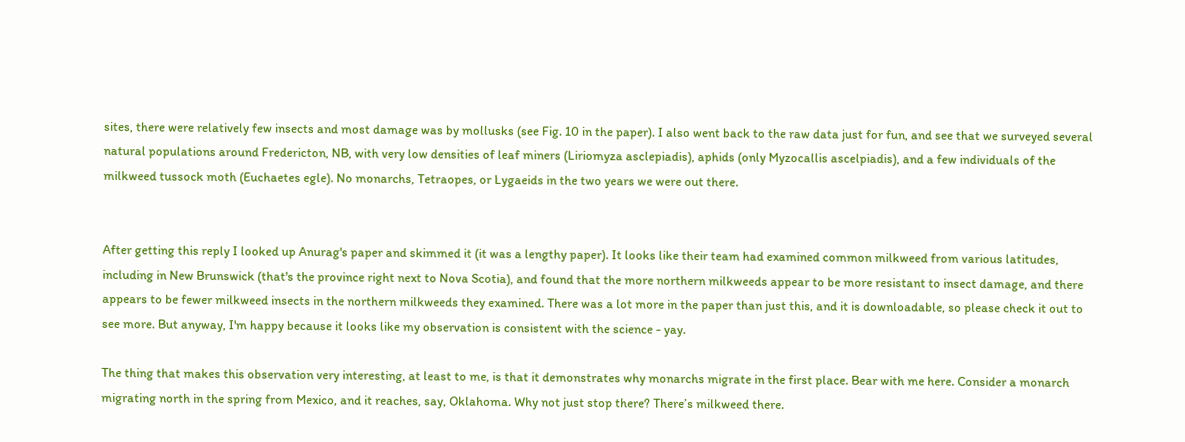sites, there were relatively few insects and most damage was by mollusks (see Fig. 10 in the paper). I also went back to the raw data just for fun, and see that we surveyed several natural populations around Fredericton, NB, with very low densities of leaf miners (Liriomyza asclepiadis), aphids (only Myzocallis ascelpiadis), and a few individuals of the milkweed tussock moth (Euchaetes egle). No monarchs, Tetraopes, or Lygaeids in the two years we were out there.


After getting this reply I looked up Anurag's paper and skimmed it (it was a lengthy paper). It looks like their team had examined common milkweed from various latitudes, including in New Brunswick (that's the province right next to Nova Scotia), and found that the more northern milkweeds appear to be more resistant to insect damage, and there appears to be fewer milkweed insects in the northern milkweeds they examined. There was a lot more in the paper than just this, and it is downloadable, so please check it out to see more. But anyway, I'm happy because it looks like my observation is consistent with the science - yay.

The thing that makes this observation very interesting, at least to me, is that it demonstrates why monarchs migrate in the first place. Bear with me here. Consider a monarch migrating north in the spring from Mexico, and it reaches, say, Oklahoma. Why not just stop there? There’s milkweed there.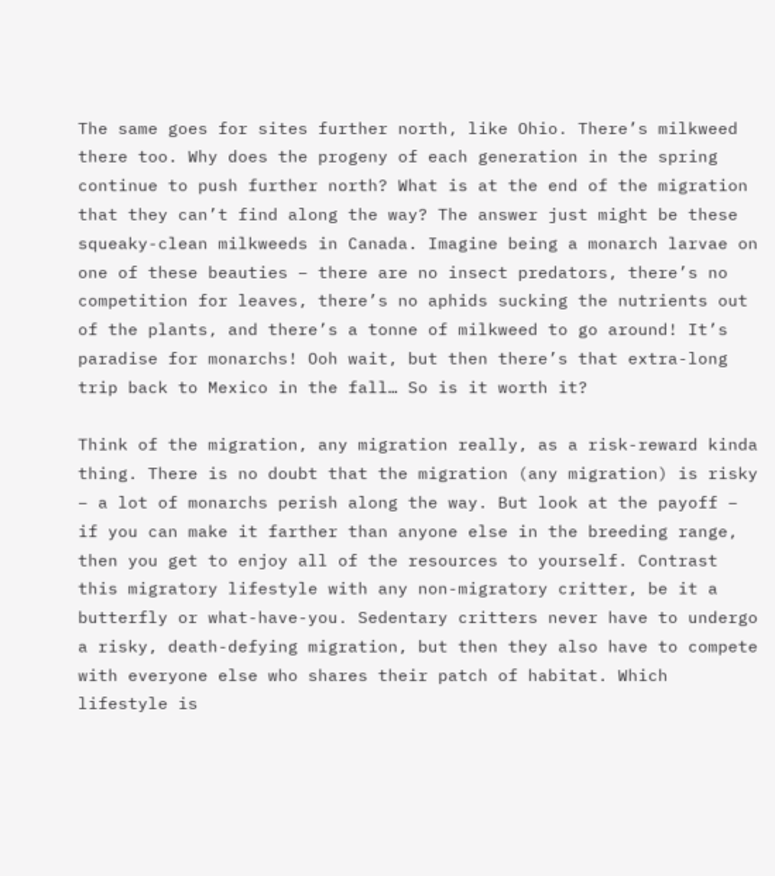The same goes for sites further north, like Ohio. There’s milkweed there too. Why does the progeny of each generation in the spring continue to push further north? What is at the end of the migration that they can’t find along the way? The answer just might be these squeaky-clean milkweeds in Canada. Imagine being a monarch larvae on one of these beauties – there are no insect predators, there’s no competition for leaves, there’s no aphids sucking the nutrients out of the plants, and there’s a tonne of milkweed to go around! It’s paradise for monarchs! Ooh wait, but then there’s that extra-long trip back to Mexico in the fall… So is it worth it?

Think of the migration, any migration really, as a risk-reward kinda thing. There is no doubt that the migration (any migration) is risky – a lot of monarchs perish along the way. But look at the payoff – if you can make it farther than anyone else in the breeding range, then you get to enjoy all of the resources to yourself. Contrast this migratory lifestyle with any non-migratory critter, be it a butterfly or what-have-you. Sedentary critters never have to undergo a risky, death-defying migration, but then they also have to compete with everyone else who shares their patch of habitat. Which lifestyle is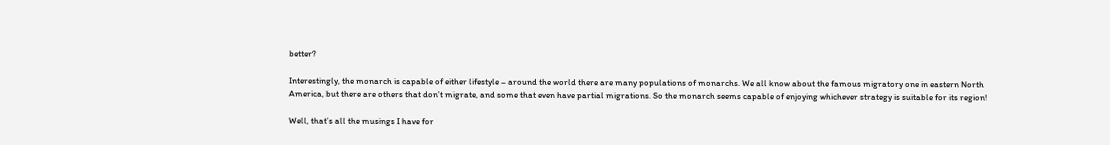better?

Interestingly, the monarch is capable of either lifestyle – around the world there are many populations of monarchs. We all know about the famous migratory one in eastern North America, but there are others that don’t migrate, and some that even have partial migrations. So the monarch seems capable of enjoying whichever strategy is suitable for its region!

Well, that’s all the musings I have for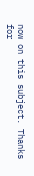now on this subject. Thanks for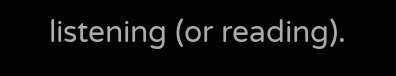listening (or reading).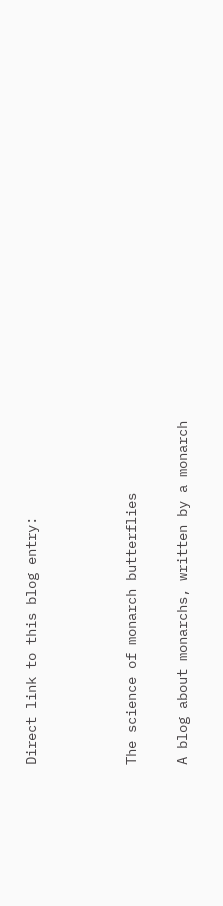Direct link to this blog entry:



The science of monarch butterflies

A blog about monarchs, written by a monarch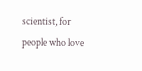scientist, for people who love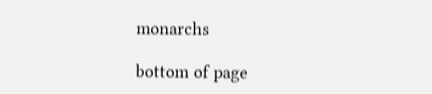monarchs

bottom of page